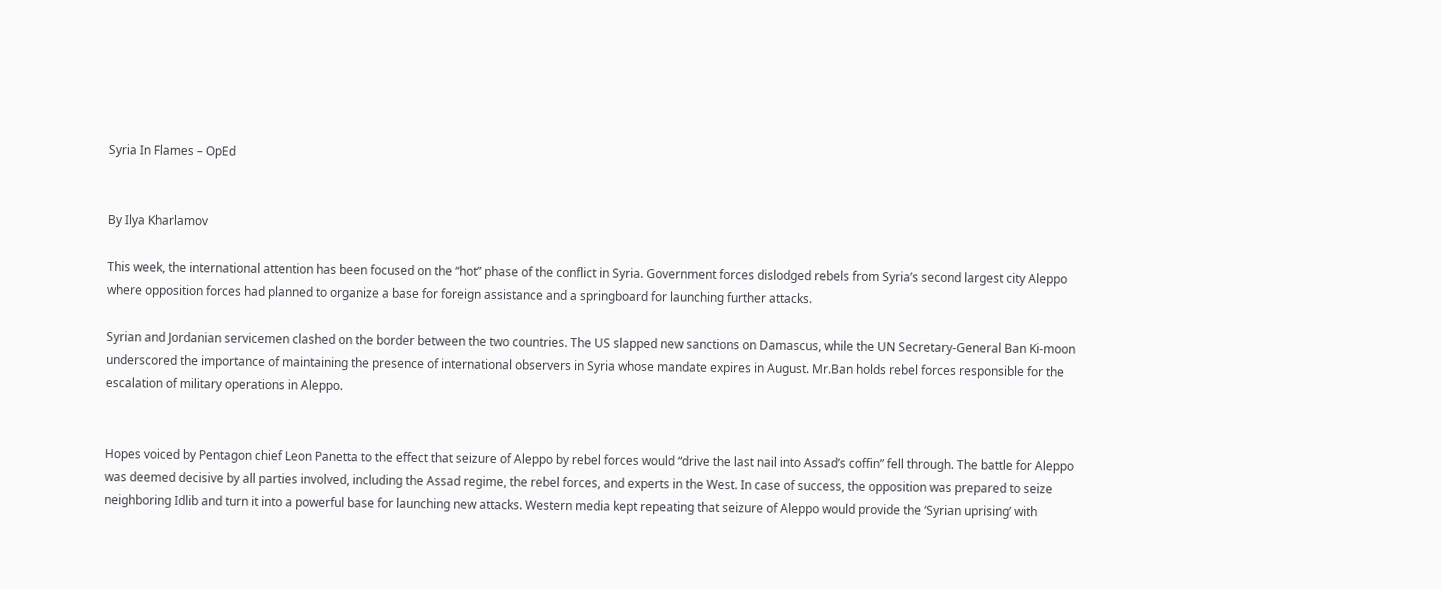Syria In Flames – OpEd


By Ilya Kharlamov

This week, the international attention has been focused on the “hot” phase of the conflict in Syria. Government forces dislodged rebels from Syria’s second largest city Aleppo where opposition forces had planned to organize a base for foreign assistance and a springboard for launching further attacks.

Syrian and Jordanian servicemen clashed on the border between the two countries. The US slapped new sanctions on Damascus, while the UN Secretary-General Ban Ki-moon underscored the importance of maintaining the presence of international observers in Syria whose mandate expires in August. Mr.Ban holds rebel forces responsible for the escalation of military operations in Aleppo.


Hopes voiced by Pentagon chief Leon Panetta to the effect that seizure of Aleppo by rebel forces would “drive the last nail into Assad’s coffin” fell through. The battle for Aleppo was deemed decisive by all parties involved, including the Assad regime, the rebel forces, and experts in the West. In case of success, the opposition was prepared to seize neighboring Idlib and turn it into a powerful base for launching new attacks. Western media kept repeating that seizure of Aleppo would provide the ‘Syrian uprising’ with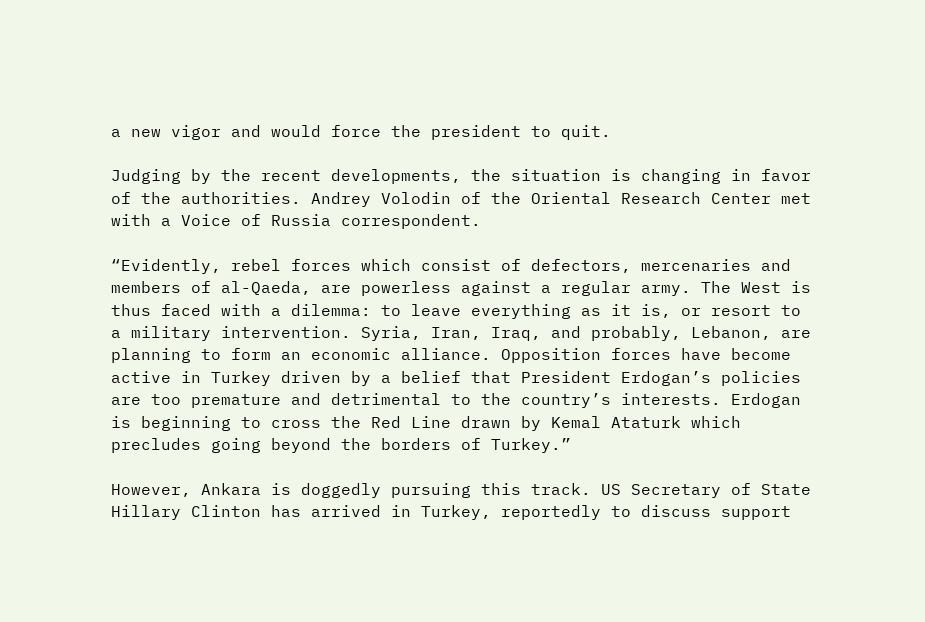a new vigor and would force the president to quit.

Judging by the recent developments, the situation is changing in favor of the authorities. Andrey Volodin of the Oriental Research Center met with a Voice of Russia correspondent.

“Evidently, rebel forces which consist of defectors, mercenaries and members of al-Qaeda, are powerless against a regular army. The West is thus faced with a dilemma: to leave everything as it is, or resort to a military intervention. Syria, Iran, Iraq, and probably, Lebanon, are planning to form an economic alliance. Opposition forces have become active in Turkey driven by a belief that President Erdogan’s policies are too premature and detrimental to the country’s interests. Erdogan is beginning to cross the Red Line drawn by Kemal Ataturk which precludes going beyond the borders of Turkey.”

However, Ankara is doggedly pursuing this track. US Secretary of State Hillary Clinton has arrived in Turkey, reportedly to discuss support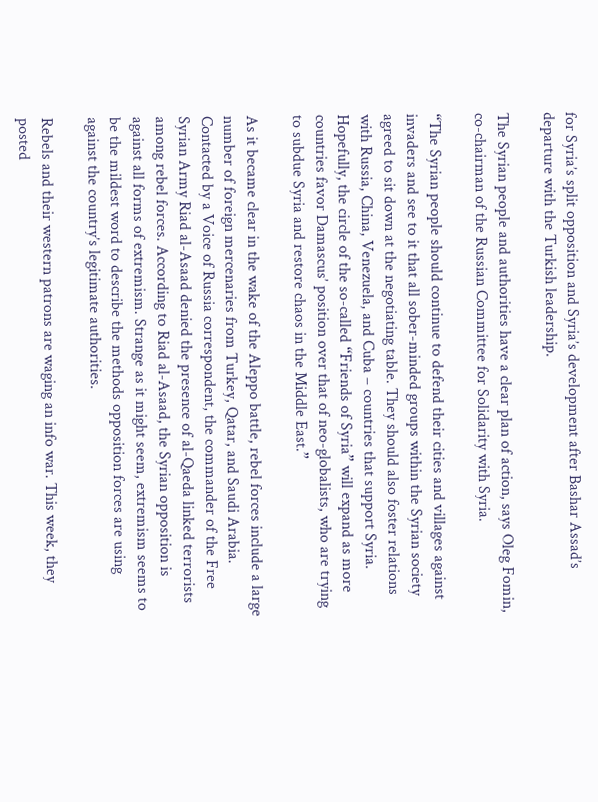for Syria’s split opposition and Syria’s development after Bashar Assad’s departure with the Turkish leadership.

The Syrian people and authorities have a clear plan of action, says Oleg Fomin, co-chairman of the Russian Committee for Solidarity with Syria.

“The Syrian people should continue to defend their cities and villages against invaders and see to it that all sober-minded groups within the Syrian society agreed to sit down at the negotiating table. They should also foster relations with Russia, China, Venezuela, and Cuba – countries that support Syria. Hopefully, the circle of the so-called “Friends of Syria” will expand as more countries favor Damascus’ position over that of neo-globalists, who are trying to subdue Syria and restore chaos in the Middle East.”

As it became clear in the wake of the Aleppo battle, rebel forces include a large number of foreign mercenaries from Turkey, Qatar, and Saudi Arabia. Contacted by a Voice of Russia correspondent, the commander of the Free Syrian Army Riad al-Asaad denied the presence of al-Qaeda linked terrorists among rebel forces. According to Riad al-Asaad, the Syrian opposition is against all forms of extremism. Strange as it might seem, extremism seems to be the mildest word to describe the methods opposition forces are using against the country’s legitimate authorities.

Rebels and their western patrons are waging an info war. This week, they posted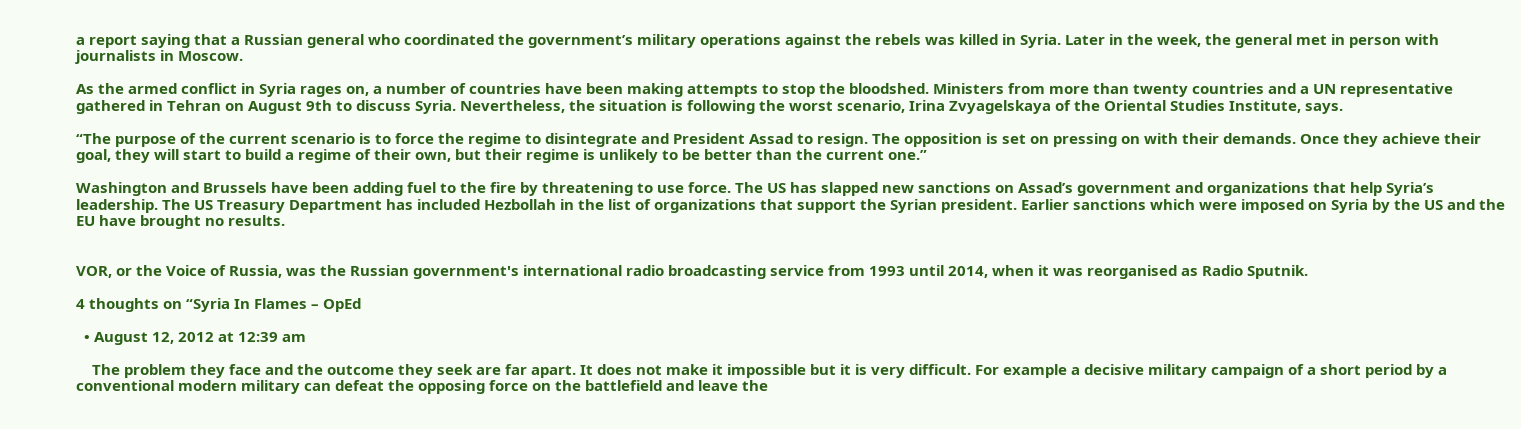a report saying that a Russian general who coordinated the government’s military operations against the rebels was killed in Syria. Later in the week, the general met in person with journalists in Moscow.

As the armed conflict in Syria rages on, a number of countries have been making attempts to stop the bloodshed. Ministers from more than twenty countries and a UN representative gathered in Tehran on August 9th to discuss Syria. Nevertheless, the situation is following the worst scenario, Irina Zvyagelskaya of the Oriental Studies Institute, says.

“The purpose of the current scenario is to force the regime to disintegrate and President Assad to resign. The opposition is set on pressing on with their demands. Once they achieve their goal, they will start to build a regime of their own, but their regime is unlikely to be better than the current one.”

Washington and Brussels have been adding fuel to the fire by threatening to use force. The US has slapped new sanctions on Assad’s government and organizations that help Syria’s leadership. The US Treasury Department has included Hezbollah in the list of organizations that support the Syrian president. Earlier sanctions which were imposed on Syria by the US and the EU have brought no results.


VOR, or the Voice of Russia, was the Russian government's international radio broadcasting service from 1993 until 2014, when it was reorganised as Radio Sputnik.

4 thoughts on “Syria In Flames – OpEd

  • August 12, 2012 at 12:39 am

    The problem they face and the outcome they seek are far apart. It does not make it impossible but it is very difficult. For example a decisive military campaign of a short period by a conventional modern military can defeat the opposing force on the battlefield and leave the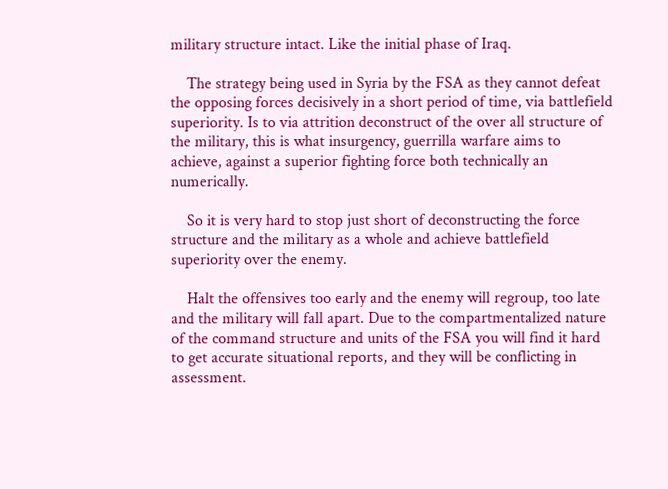military structure intact. Like the initial phase of Iraq.

    The strategy being used in Syria by the FSA as they cannot defeat the opposing forces decisively in a short period of time, via battlefield superiority. Is to via attrition deconstruct of the over all structure of the military, this is what insurgency, guerrilla warfare aims to achieve, against a superior fighting force both technically an numerically.

    So it is very hard to stop just short of deconstructing the force structure and the military as a whole and achieve battlefield superiority over the enemy.

    Halt the offensives too early and the enemy will regroup, too late and the military will fall apart. Due to the compartmentalized nature of the command structure and units of the FSA you will find it hard to get accurate situational reports, and they will be conflicting in assessment.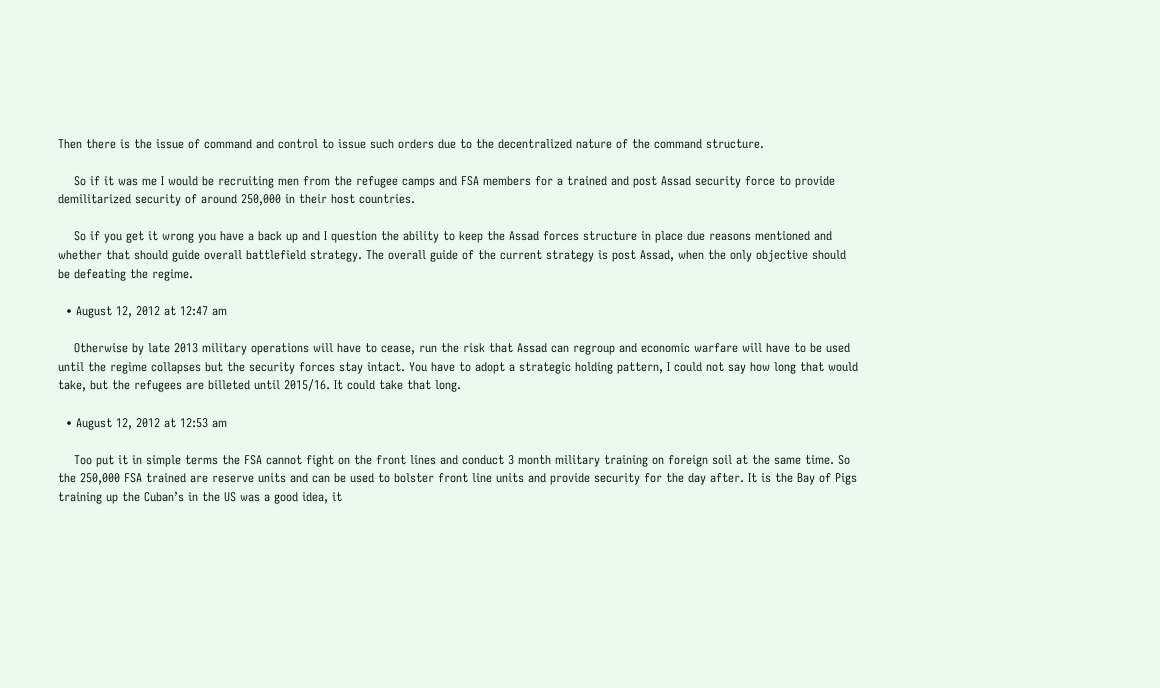Then there is the issue of command and control to issue such orders due to the decentralized nature of the command structure.

    So if it was me I would be recruiting men from the refugee camps and FSA members for a trained and post Assad security force to provide demilitarized security of around 250,000 in their host countries.

    So if you get it wrong you have a back up and I question the ability to keep the Assad forces structure in place due reasons mentioned and whether that should guide overall battlefield strategy. The overall guide of the current strategy is post Assad, when the only objective should be defeating the regime.

  • August 12, 2012 at 12:47 am

    Otherwise by late 2013 military operations will have to cease, run the risk that Assad can regroup and economic warfare will have to be used until the regime collapses but the security forces stay intact. You have to adopt a strategic holding pattern, I could not say how long that would take, but the refugees are billeted until 2015/16. It could take that long.

  • August 12, 2012 at 12:53 am

    Too put it in simple terms the FSA cannot fight on the front lines and conduct 3 month military training on foreign soil at the same time. So the 250,000 FSA trained are reserve units and can be used to bolster front line units and provide security for the day after. It is the Bay of Pigs training up the Cuban’s in the US was a good idea, it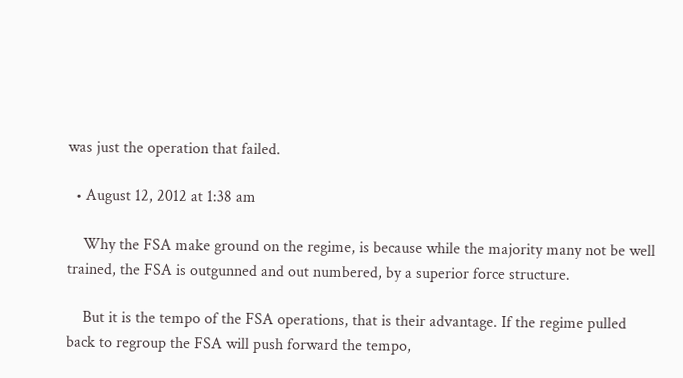was just the operation that failed.

  • August 12, 2012 at 1:38 am

    Why the FSA make ground on the regime, is because while the majority many not be well trained, the FSA is outgunned and out numbered, by a superior force structure.

    But it is the tempo of the FSA operations, that is their advantage. If the regime pulled back to regroup the FSA will push forward the tempo,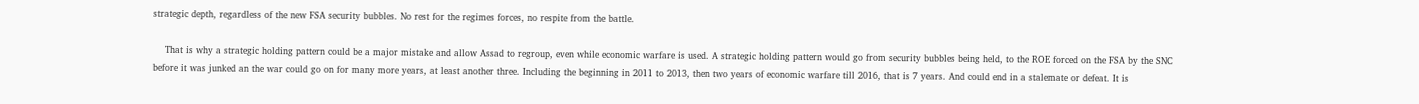strategic depth, regardless of the new FSA security bubbles. No rest for the regimes forces, no respite from the battle.

    That is why a strategic holding pattern could be a major mistake and allow Assad to regroup, even while economic warfare is used. A strategic holding pattern would go from security bubbles being held, to the ROE forced on the FSA by the SNC before it was junked an the war could go on for many more years, at least another three. Including the beginning in 2011 to 2013, then two years of economic warfare till 2016, that is 7 years. And could end in a stalemate or defeat. It is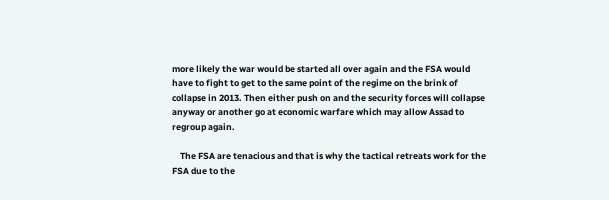more likely the war would be started all over again and the FSA would have to fight to get to the same point of the regime on the brink of collapse in 2013. Then either push on and the security forces will collapse anyway or another go at economic warfare which may allow Assad to regroup again.

    The FSA are tenacious and that is why the tactical retreats work for the FSA due to the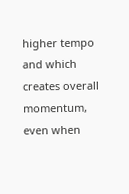higher tempo and which creates overall momentum, even when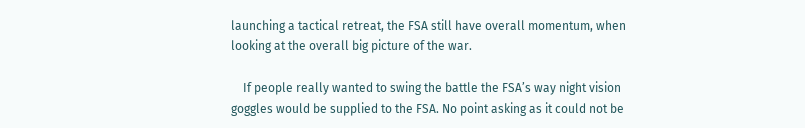launching a tactical retreat, the FSA still have overall momentum, when looking at the overall big picture of the war.

    If people really wanted to swing the battle the FSA’s way night vision goggles would be supplied to the FSA. No point asking as it could not be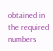obtained in the required numbers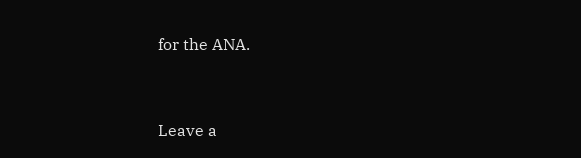for the ANA.


Leave a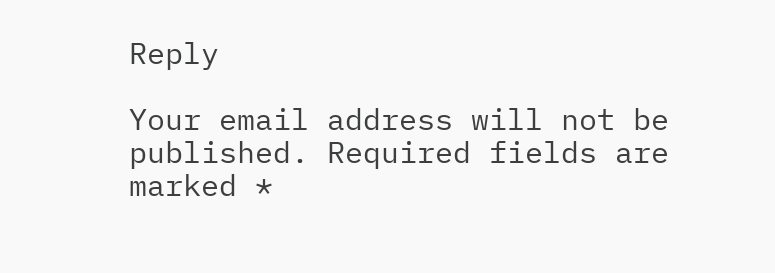Reply

Your email address will not be published. Required fields are marked *